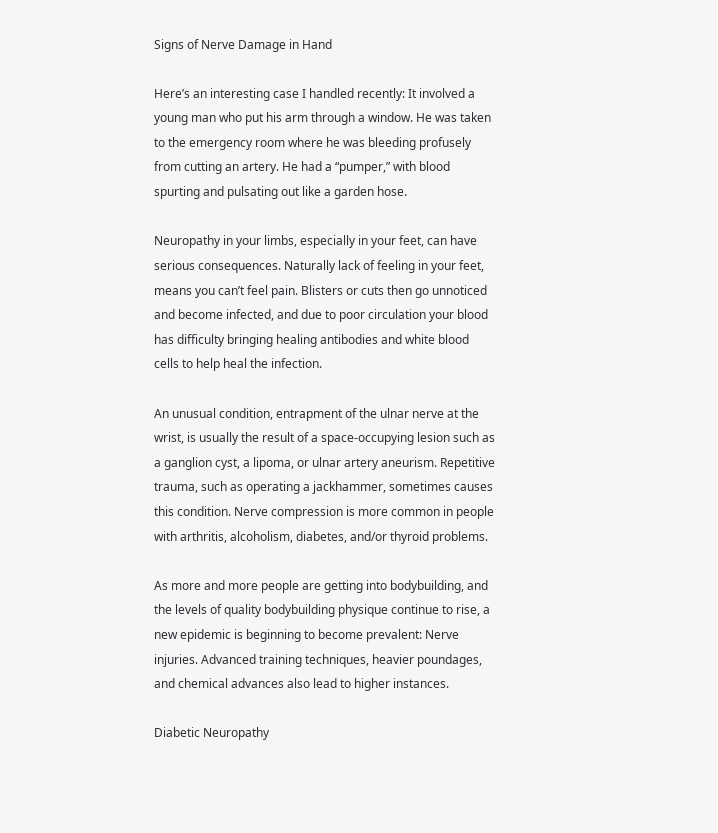Signs of Nerve Damage in Hand

Here’s an interesting case I handled recently: It involved a young man who put his arm through a window. He was taken to the emergency room where he was bleeding profusely from cutting an artery. He had a “pumper,” with blood spurting and pulsating out like a garden hose.

Neuropathy in your limbs, especially in your feet, can have serious consequences. Naturally lack of feeling in your feet, means you can’t feel pain. Blisters or cuts then go unnoticed and become infected, and due to poor circulation your blood has difficulty bringing healing antibodies and white blood cells to help heal the infection.

An unusual condition, entrapment of the ulnar nerve at the wrist, is usually the result of a space-occupying lesion such as a ganglion cyst, a lipoma, or ulnar artery aneurism. Repetitive trauma, such as operating a jackhammer, sometimes causes this condition. Nerve compression is more common in people with arthritis, alcoholism, diabetes, and/or thyroid problems.

As more and more people are getting into bodybuilding, and the levels of quality bodybuilding physique continue to rise, a new epidemic is beginning to become prevalent: Nerve injuries. Advanced training techniques, heavier poundages, and chemical advances also lead to higher instances.

Diabetic Neuropathy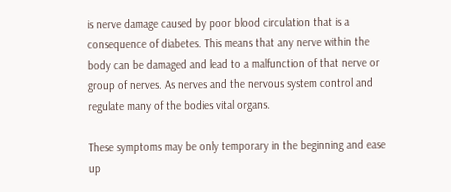is nerve damage caused by poor blood circulation that is a consequence of diabetes. This means that any nerve within the body can be damaged and lead to a malfunction of that nerve or group of nerves. As nerves and the nervous system control and regulate many of the bodies vital organs.

These symptoms may be only temporary in the beginning and ease up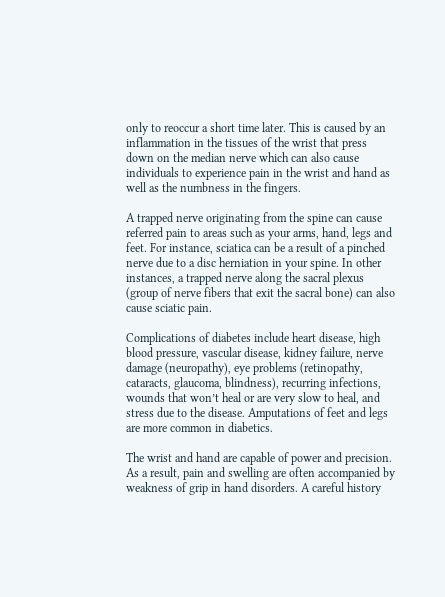only to reoccur a short time later. This is caused by an inflammation in the tissues of the wrist that press down on the median nerve which can also cause individuals to experience pain in the wrist and hand as well as the numbness in the fingers.

A trapped nerve originating from the spine can cause referred pain to areas such as your arms, hand, legs and feet. For instance, sciatica can be a result of a pinched nerve due to a disc herniation in your spine. In other instances, a trapped nerve along the sacral plexus (group of nerve fibers that exit the sacral bone) can also cause sciatic pain.

Complications of diabetes include heart disease, high blood pressure, vascular disease, kidney failure, nerve damage (neuropathy), eye problems (retinopathy, cataracts, glaucoma, blindness), recurring infections, wounds that won’t heal or are very slow to heal, and stress due to the disease. Amputations of feet and legs are more common in diabetics.

The wrist and hand are capable of power and precision. As a result, pain and swelling are often accompanied by weakness of grip in hand disorders. A careful history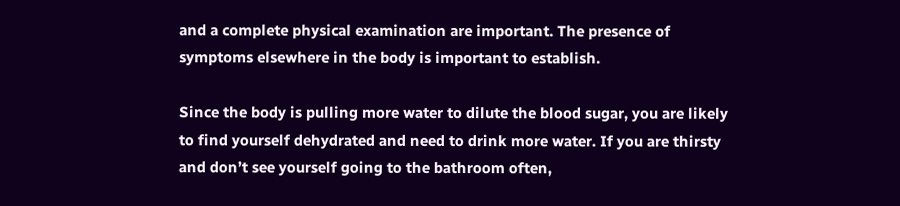and a complete physical examination are important. The presence of symptoms elsewhere in the body is important to establish.

Since the body is pulling more water to dilute the blood sugar, you are likely to find yourself dehydrated and need to drink more water. If you are thirsty and don’t see yourself going to the bathroom often,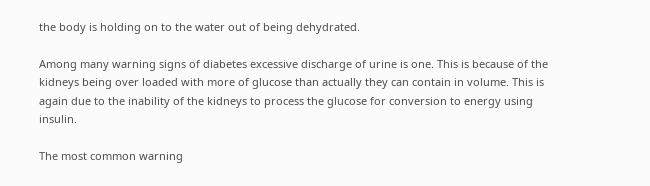the body is holding on to the water out of being dehydrated.

Among many warning signs of diabetes excessive discharge of urine is one. This is because of the kidneys being over loaded with more of glucose than actually they can contain in volume. This is again due to the inability of the kidneys to process the glucose for conversion to energy using insulin.

The most common warning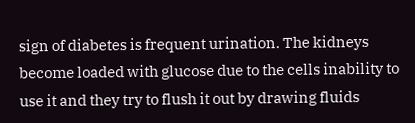sign of diabetes is frequent urination. The kidneys become loaded with glucose due to the cells inability to use it and they try to flush it out by drawing fluids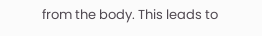from the body. This leads to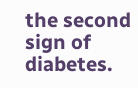the second sign of diabetes.